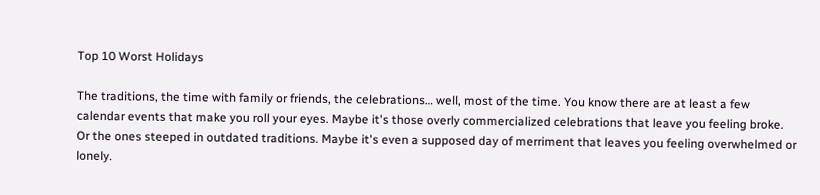Top 10 Worst Holidays

The traditions, the time with family or friends, the celebrations… well, most of the time. You know there are at least a few calendar events that make you roll your eyes. Maybe it's those overly commercialized celebrations that leave you feeling broke. Or the ones steeped in outdated traditions. Maybe it's even a supposed day of merriment that leaves you feeling overwhelmed or lonely.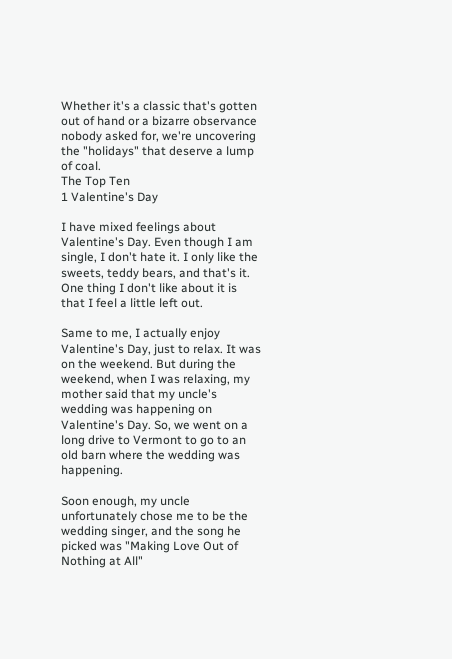Whether it's a classic that's gotten out of hand or a bizarre observance nobody asked for, we're uncovering the "holidays" that deserve a lump of coal.
The Top Ten
1 Valentine's Day

I have mixed feelings about Valentine's Day. Even though I am single, I don't hate it. I only like the sweets, teddy bears, and that's it. One thing I don't like about it is that I feel a little left out.

Same to me, I actually enjoy Valentine's Day, just to relax. It was on the weekend. But during the weekend, when I was relaxing, my mother said that my uncle's wedding was happening on Valentine's Day. So, we went on a long drive to Vermont to go to an old barn where the wedding was happening.

Soon enough, my uncle unfortunately chose me to be the wedding singer, and the song he picked was "Making Love Out of Nothing at All"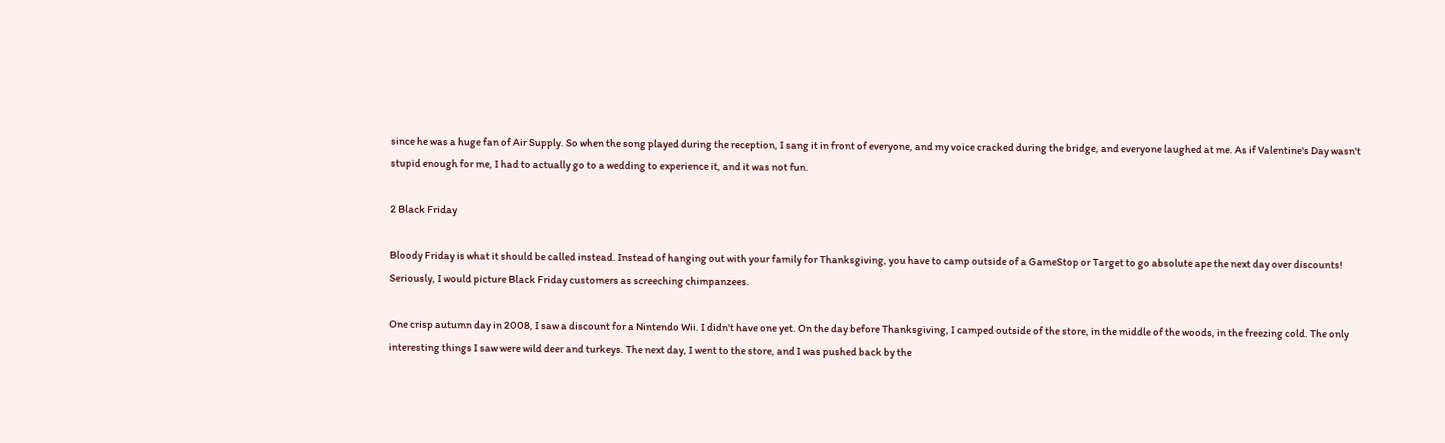since he was a huge fan of Air Supply. So when the song played during the reception, I sang it in front of everyone, and my voice cracked during the bridge, and everyone laughed at me. As if Valentine's Day wasn't stupid enough for me, I had to actually go to a wedding to experience it, and it was not fun.

2 Black Friday

Bloody Friday is what it should be called instead. Instead of hanging out with your family for Thanksgiving, you have to camp outside of a GameStop or Target to go absolute ape the next day over discounts! Seriously, I would picture Black Friday customers as screeching chimpanzees.

One crisp autumn day in 2008, I saw a discount for a Nintendo Wii. I didn't have one yet. On the day before Thanksgiving, I camped outside of the store, in the middle of the woods, in the freezing cold. The only interesting things I saw were wild deer and turkeys. The next day, I went to the store, and I was pushed back by the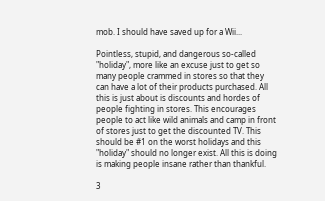mob. I should have saved up for a Wii...

Pointless, stupid, and dangerous so-called "holiday", more like an excuse just to get so many people crammed in stores so that they can have a lot of their products purchased. All this is just about is discounts and hordes of people fighting in stores. This encourages people to act like wild animals and camp in front of stores just to get the discounted TV. This should be #1 on the worst holidays and this "holiday" should no longer exist. All this is doing is making people insane rather than thankful.

3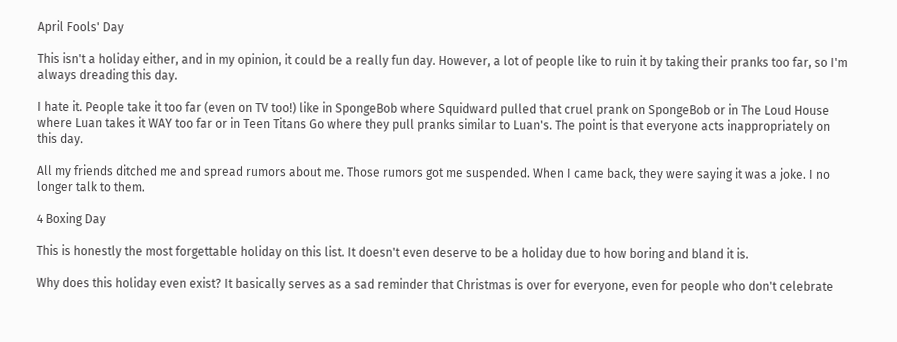April Fools' Day

This isn't a holiday either, and in my opinion, it could be a really fun day. However, a lot of people like to ruin it by taking their pranks too far, so I'm always dreading this day.

I hate it. People take it too far (even on TV too!) like in SpongeBob where Squidward pulled that cruel prank on SpongeBob or in The Loud House where Luan takes it WAY too far or in Teen Titans Go where they pull pranks similar to Luan's. The point is that everyone acts inappropriately on this day.

All my friends ditched me and spread rumors about me. Those rumors got me suspended. When I came back, they were saying it was a joke. I no longer talk to them.

4 Boxing Day

This is honestly the most forgettable holiday on this list. It doesn't even deserve to be a holiday due to how boring and bland it is.

Why does this holiday even exist? It basically serves as a sad reminder that Christmas is over for everyone, even for people who don't celebrate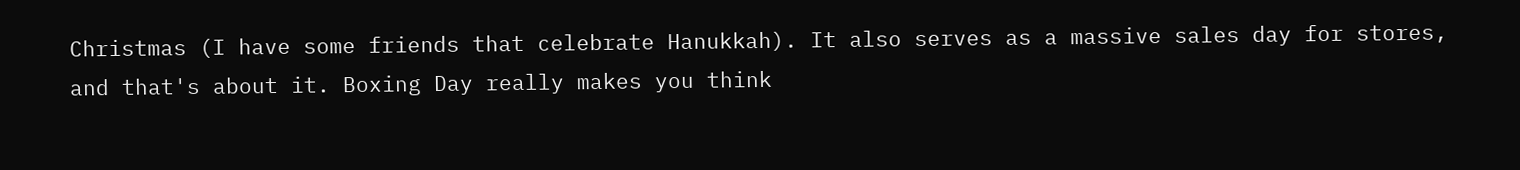Christmas (I have some friends that celebrate Hanukkah). It also serves as a massive sales day for stores, and that's about it. Boxing Day really makes you think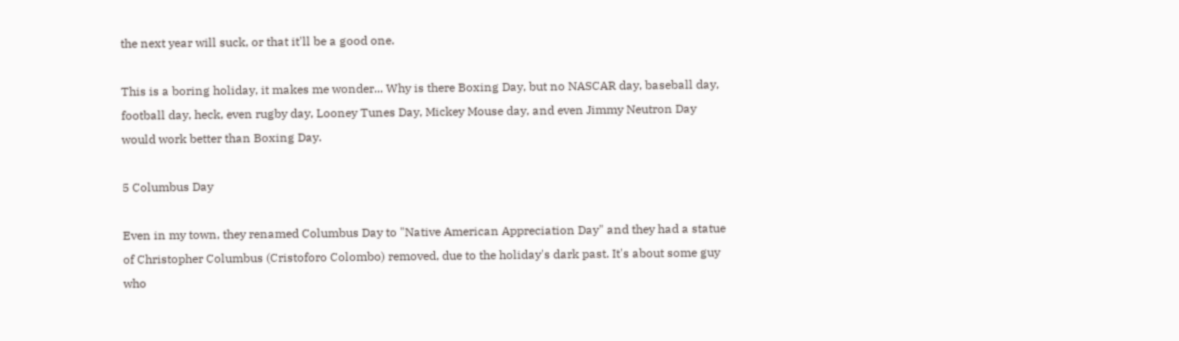the next year will suck, or that it'll be a good one.

This is a boring holiday, it makes me wonder... Why is there Boxing Day, but no NASCAR day, baseball day, football day, heck, even rugby day, Looney Tunes Day, Mickey Mouse day, and even Jimmy Neutron Day would work better than Boxing Day.

5 Columbus Day

Even in my town, they renamed Columbus Day to "Native American Appreciation Day" and they had a statue of Christopher Columbus (Cristoforo Colombo) removed, due to the holiday's dark past. It's about some guy who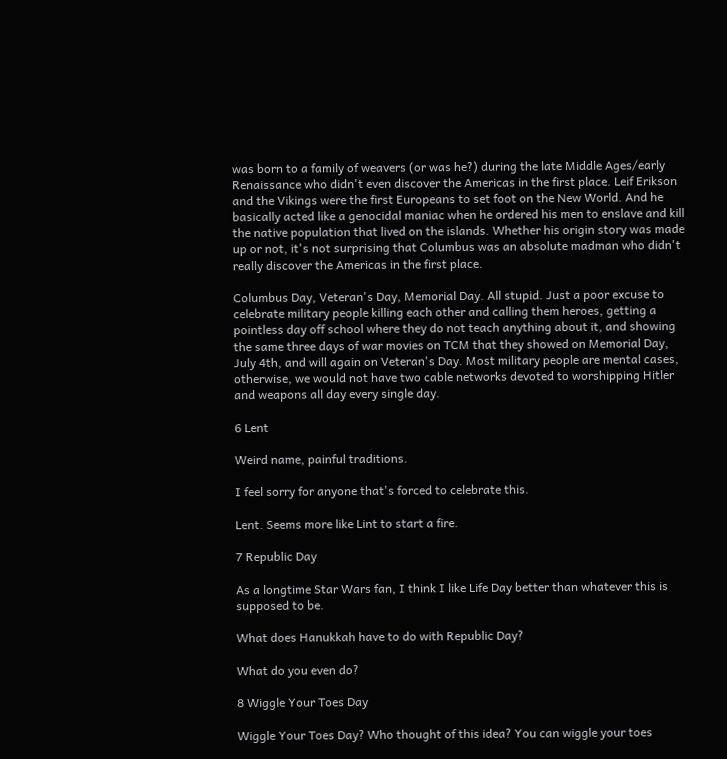was born to a family of weavers (or was he?) during the late Middle Ages/early Renaissance who didn't even discover the Americas in the first place. Leif Erikson and the Vikings were the first Europeans to set foot on the New World. And he basically acted like a genocidal maniac when he ordered his men to enslave and kill the native population that lived on the islands. Whether his origin story was made up or not, it's not surprising that Columbus was an absolute madman who didn't really discover the Americas in the first place.

Columbus Day, Veteran's Day, Memorial Day. All stupid. Just a poor excuse to celebrate military people killing each other and calling them heroes, getting a pointless day off school where they do not teach anything about it, and showing the same three days of war movies on TCM that they showed on Memorial Day, July 4th, and will again on Veteran's Day. Most military people are mental cases, otherwise, we would not have two cable networks devoted to worshipping Hitler and weapons all day every single day.

6 Lent

Weird name, painful traditions.

I feel sorry for anyone that's forced to celebrate this.

Lent. Seems more like Lint to start a fire.

7 Republic Day

As a longtime Star Wars fan, I think I like Life Day better than whatever this is supposed to be.

What does Hanukkah have to do with Republic Day?

What do you even do?

8 Wiggle Your Toes Day

Wiggle Your Toes Day? Who thought of this idea? You can wiggle your toes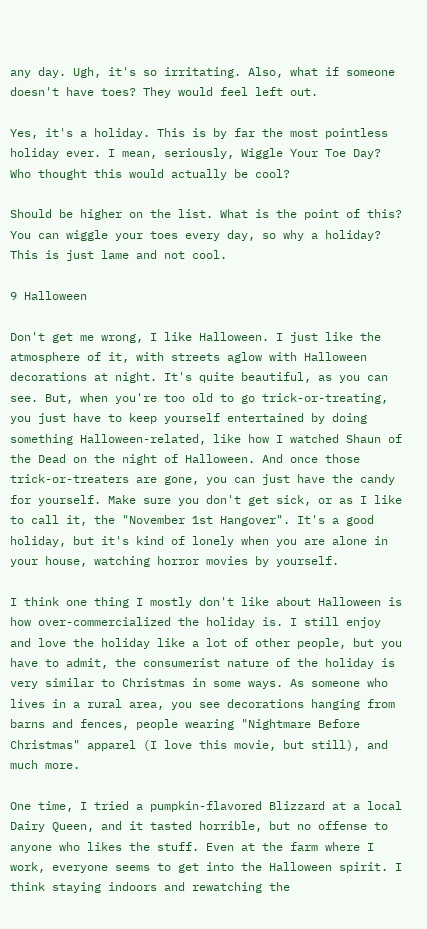any day. Ugh, it's so irritating. Also, what if someone doesn't have toes? They would feel left out.

Yes, it's a holiday. This is by far the most pointless holiday ever. I mean, seriously, Wiggle Your Toe Day? Who thought this would actually be cool?

Should be higher on the list. What is the point of this? You can wiggle your toes every day, so why a holiday? This is just lame and not cool.

9 Halloween

Don't get me wrong, I like Halloween. I just like the atmosphere of it, with streets aglow with Halloween decorations at night. It's quite beautiful, as you can see. But, when you're too old to go trick-or-treating, you just have to keep yourself entertained by doing something Halloween-related, like how I watched Shaun of the Dead on the night of Halloween. And once those trick-or-treaters are gone, you can just have the candy for yourself. Make sure you don't get sick, or as I like to call it, the "November 1st Hangover". It's a good holiday, but it's kind of lonely when you are alone in your house, watching horror movies by yourself.

I think one thing I mostly don't like about Halloween is how over-commercialized the holiday is. I still enjoy and love the holiday like a lot of other people, but you have to admit, the consumerist nature of the holiday is very similar to Christmas in some ways. As someone who lives in a rural area, you see decorations hanging from barns and fences, people wearing "Nightmare Before Christmas" apparel (I love this movie, but still), and much more.

One time, I tried a pumpkin-flavored Blizzard at a local Dairy Queen, and it tasted horrible, but no offense to anyone who likes the stuff. Even at the farm where I work, everyone seems to get into the Halloween spirit. I think staying indoors and rewatching the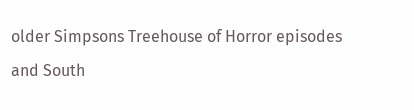older Simpsons Treehouse of Horror episodes and South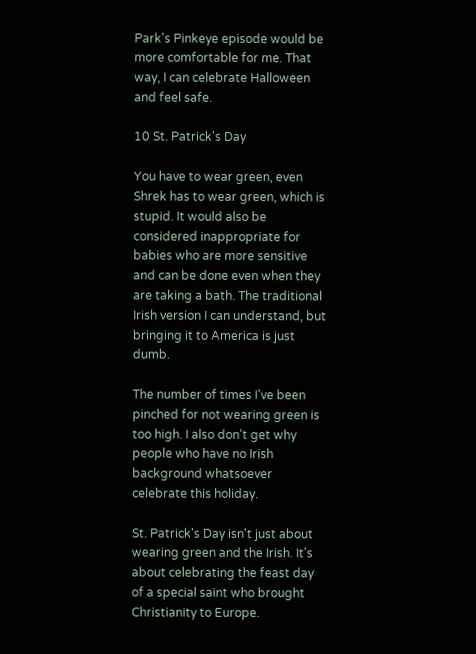Park's Pinkeye episode would be more comfortable for me. That way, I can celebrate Halloween and feel safe.

10 St. Patrick's Day

You have to wear green, even Shrek has to wear green, which is stupid. It would also be considered inappropriate for babies who are more sensitive and can be done even when they are taking a bath. The traditional Irish version I can understand, but bringing it to America is just dumb.

The number of times I've been pinched for not wearing green is too high. I also don't get why people who have no Irish background whatsoever celebrate this holiday.

St. Patrick's Day isn't just about wearing green and the Irish. It's about celebrating the feast day of a special saint who brought Christianity to Europe.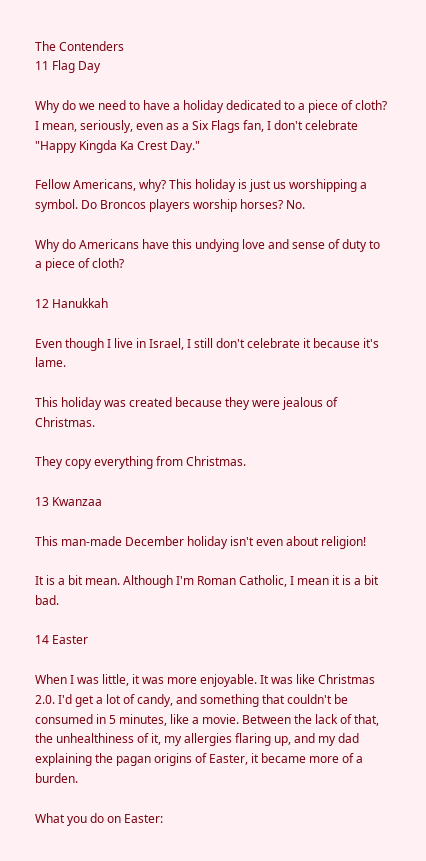The Contenders
11 Flag Day

Why do we need to have a holiday dedicated to a piece of cloth? I mean, seriously, even as a Six Flags fan, I don't celebrate "Happy Kingda Ka Crest Day."

Fellow Americans, why? This holiday is just us worshipping a symbol. Do Broncos players worship horses? No.

Why do Americans have this undying love and sense of duty to a piece of cloth?

12 Hanukkah

Even though I live in Israel, I still don't celebrate it because it's lame.

This holiday was created because they were jealous of Christmas.

They copy everything from Christmas.

13 Kwanzaa

This man-made December holiday isn't even about religion!

It is a bit mean. Although I'm Roman Catholic, I mean it is a bit bad.

14 Easter

When I was little, it was more enjoyable. It was like Christmas 2.0. I'd get a lot of candy, and something that couldn't be consumed in 5 minutes, like a movie. Between the lack of that, the unhealthiness of it, my allergies flaring up, and my dad explaining the pagan origins of Easter, it became more of a burden.

What you do on Easter: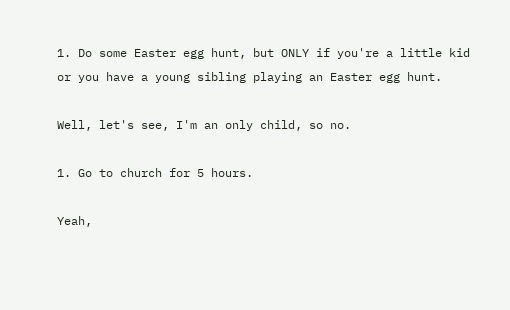1. Do some Easter egg hunt, but ONLY if you're a little kid or you have a young sibling playing an Easter egg hunt.

Well, let's see, I'm an only child, so no.

1. Go to church for 5 hours.

Yeah,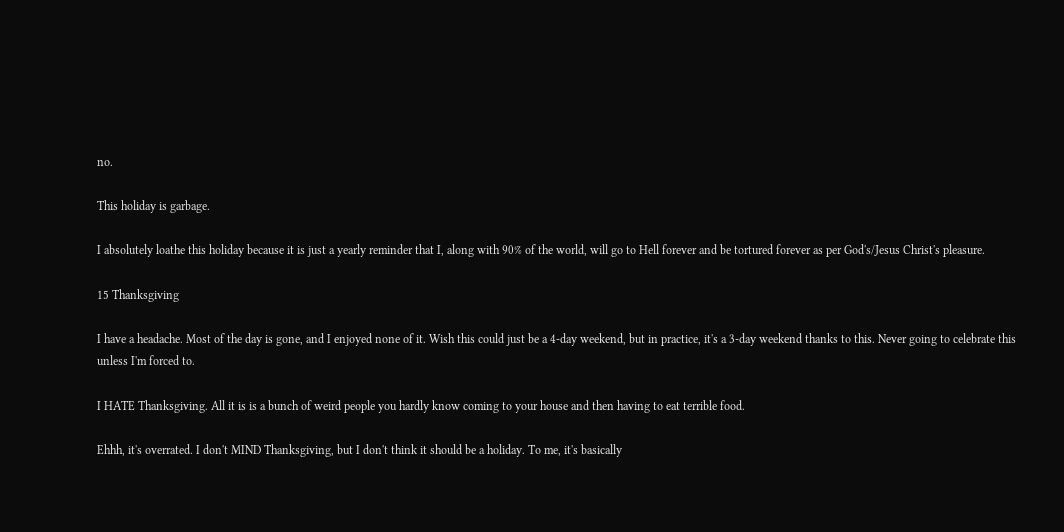no.

This holiday is garbage.

I absolutely loathe this holiday because it is just a yearly reminder that I, along with 90% of the world, will go to Hell forever and be tortured forever as per God's/Jesus Christ's pleasure.

15 Thanksgiving

I have a headache. Most of the day is gone, and I enjoyed none of it. Wish this could just be a 4-day weekend, but in practice, it's a 3-day weekend thanks to this. Never going to celebrate this unless I'm forced to.

I HATE Thanksgiving. All it is is a bunch of weird people you hardly know coming to your house and then having to eat terrible food.

Ehhh, it's overrated. I don't MIND Thanksgiving, but I don't think it should be a holiday. To me, it's basically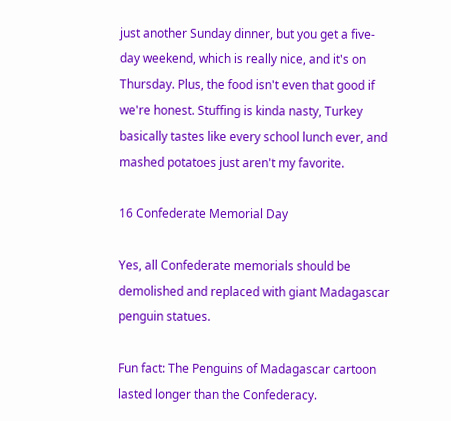just another Sunday dinner, but you get a five-day weekend, which is really nice, and it's on Thursday. Plus, the food isn't even that good if we're honest. Stuffing is kinda nasty, Turkey basically tastes like every school lunch ever, and mashed potatoes just aren't my favorite.

16 Confederate Memorial Day

Yes, all Confederate memorials should be demolished and replaced with giant Madagascar penguin statues.

Fun fact: The Penguins of Madagascar cartoon lasted longer than the Confederacy.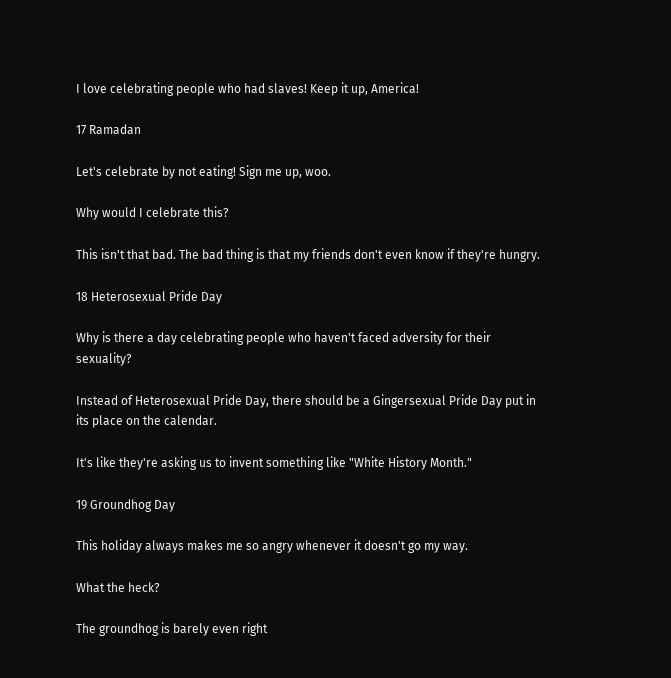I love celebrating people who had slaves! Keep it up, America!

17 Ramadan

Let's celebrate by not eating! Sign me up, woo.

Why would I celebrate this?

This isn't that bad. The bad thing is that my friends don't even know if they're hungry.

18 Heterosexual Pride Day

Why is there a day celebrating people who haven't faced adversity for their sexuality?

Instead of Heterosexual Pride Day, there should be a Gingersexual Pride Day put in its place on the calendar.

It's like they're asking us to invent something like "White History Month."

19 Groundhog Day

This holiday always makes me so angry whenever it doesn't go my way.

What the heck?

The groundhog is barely even right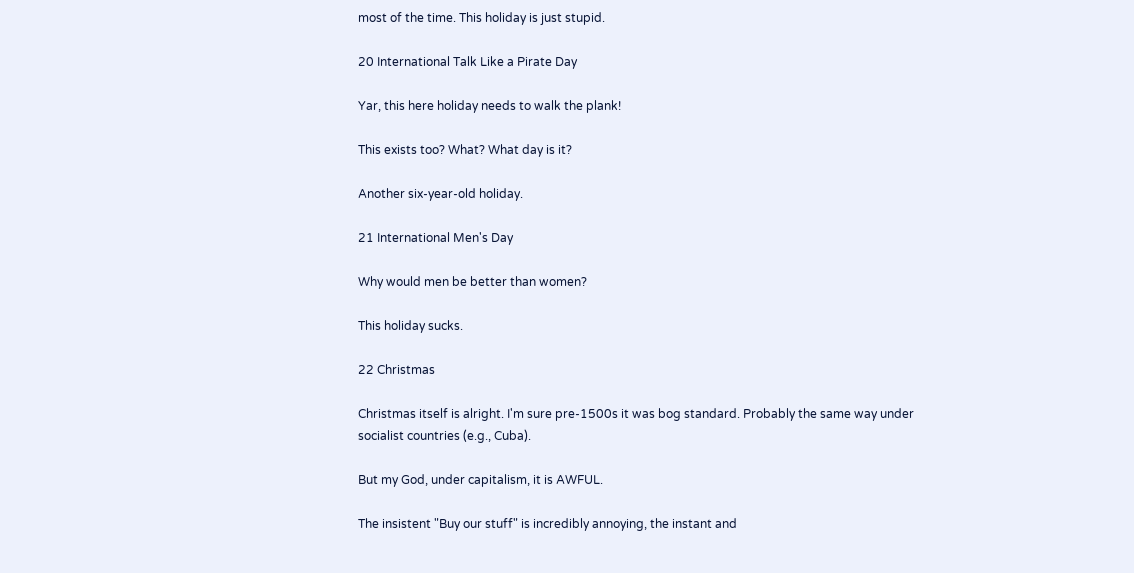most of the time. This holiday is just stupid.

20 International Talk Like a Pirate Day

Yar, this here holiday needs to walk the plank!

This exists too? What? What day is it?

Another six-year-old holiday.

21 International Men's Day

Why would men be better than women?

This holiday sucks.

22 Christmas

Christmas itself is alright. I'm sure pre-1500s it was bog standard. Probably the same way under socialist countries (e.g., Cuba).

But my God, under capitalism, it is AWFUL.

The insistent "Buy our stuff" is incredibly annoying, the instant and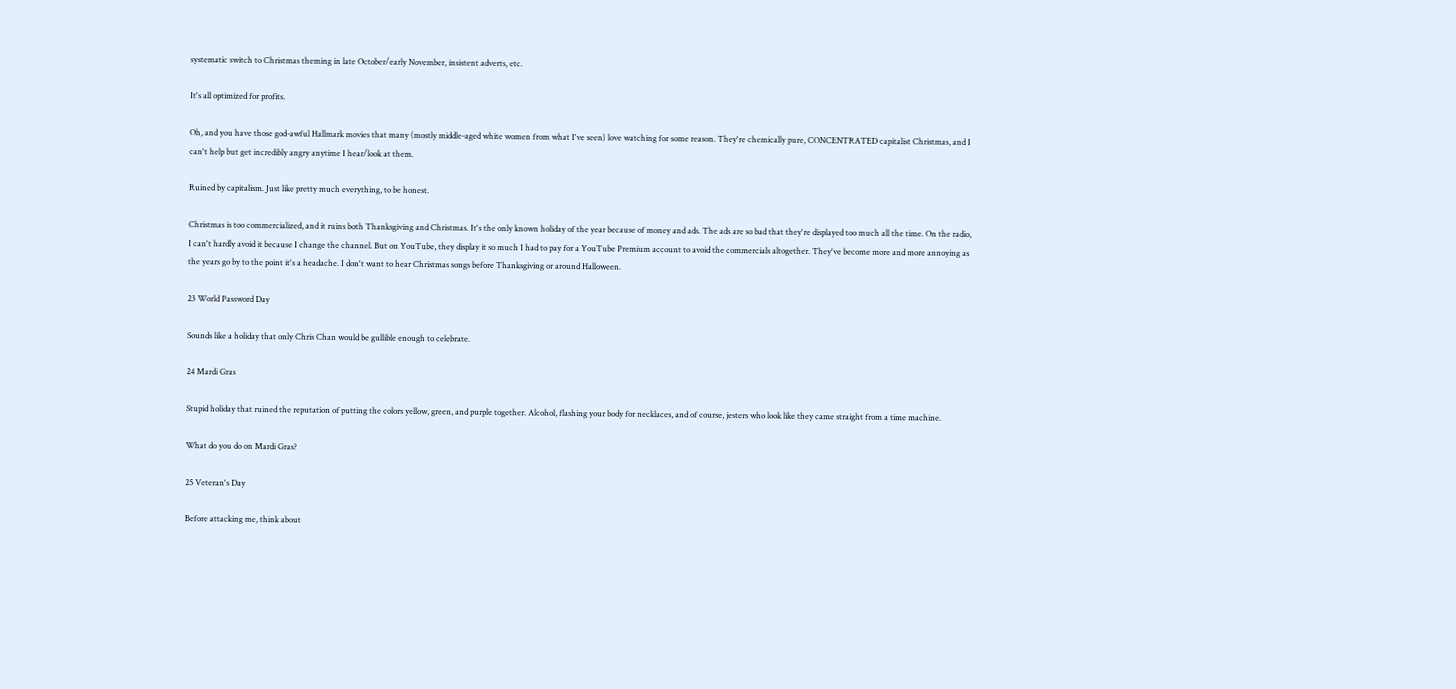systematic switch to Christmas theming in late October/early November, insistent adverts, etc.

It's all optimized for profits.

Oh, and you have those god-awful Hallmark movies that many (mostly middle-aged white women from what I've seen) love watching for some reason. They're chemically pure, CONCENTRATED capitalist Christmas, and I can't help but get incredibly angry anytime I hear/look at them.

Ruined by capitalism. Just like pretty much everything, to be honest.

Christmas is too commercialized, and it ruins both Thanksgiving and Christmas. It's the only known holiday of the year because of money and ads. The ads are so bad that they're displayed too much all the time. On the radio, I can't hardly avoid it because I change the channel. But on YouTube, they display it so much I had to pay for a YouTube Premium account to avoid the commercials altogether. They've become more and more annoying as the years go by to the point it's a headache. I don't want to hear Christmas songs before Thanksgiving or around Halloween.

23 World Password Day

Sounds like a holiday that only Chris Chan would be gullible enough to celebrate.

24 Mardi Gras

Stupid holiday that ruined the reputation of putting the colors yellow, green, and purple together. Alcohol, flashing your body for necklaces, and of course, jesters who look like they came straight from a time machine.

What do you do on Mardi Gras?

25 Veteran's Day

Before attacking me, think about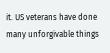it. US veterans have done many unforgivable things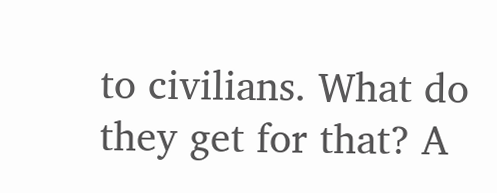to civilians. What do they get for that? A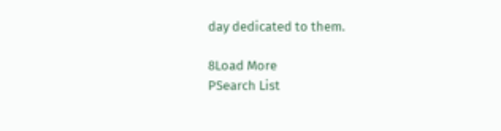day dedicated to them.

8Load More
PSearch List